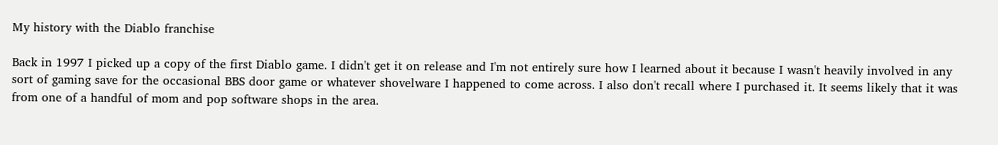My history with the Diablo franchise

Back in 1997 I picked up a copy of the first Diablo game. I didn't get it on release and I'm not entirely sure how I learned about it because I wasn't heavily involved in any sort of gaming save for the occasional BBS door game or whatever shovelware I happened to come across. I also don't recall where I purchased it. It seems likely that it was from one of a handful of mom and pop software shops in the area.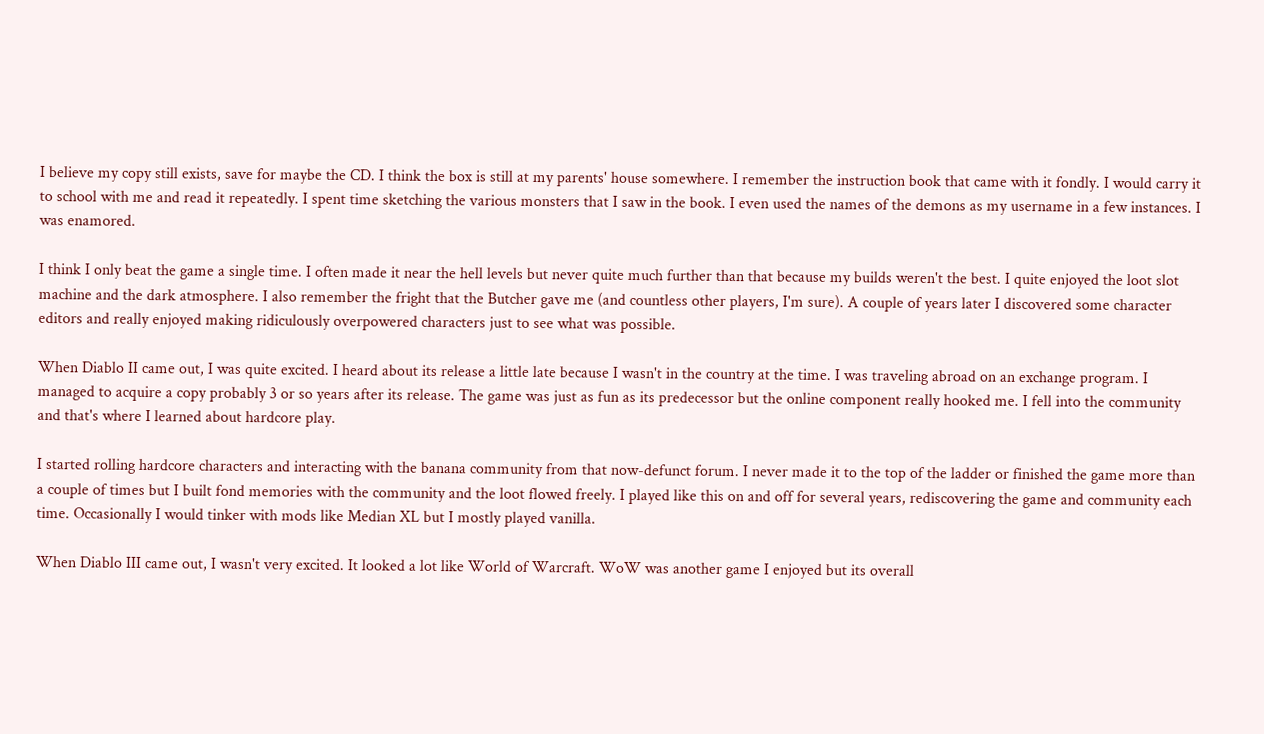I believe my copy still exists, save for maybe the CD. I think the box is still at my parents' house somewhere. I remember the instruction book that came with it fondly. I would carry it to school with me and read it repeatedly. I spent time sketching the various monsters that I saw in the book. I even used the names of the demons as my username in a few instances. I was enamored.

I think I only beat the game a single time. I often made it near the hell levels but never quite much further than that because my builds weren't the best. I quite enjoyed the loot slot machine and the dark atmosphere. I also remember the fright that the Butcher gave me (and countless other players, I'm sure). A couple of years later I discovered some character editors and really enjoyed making ridiculously overpowered characters just to see what was possible.

When Diablo II came out, I was quite excited. I heard about its release a little late because I wasn't in the country at the time. I was traveling abroad on an exchange program. I managed to acquire a copy probably 3 or so years after its release. The game was just as fun as its predecessor but the online component really hooked me. I fell into the community and that's where I learned about hardcore play.

I started rolling hardcore characters and interacting with the banana community from that now-defunct forum. I never made it to the top of the ladder or finished the game more than a couple of times but I built fond memories with the community and the loot flowed freely. I played like this on and off for several years, rediscovering the game and community each time. Occasionally I would tinker with mods like Median XL but I mostly played vanilla.

When Diablo III came out, I wasn't very excited. It looked a lot like World of Warcraft. WoW was another game I enjoyed but its overall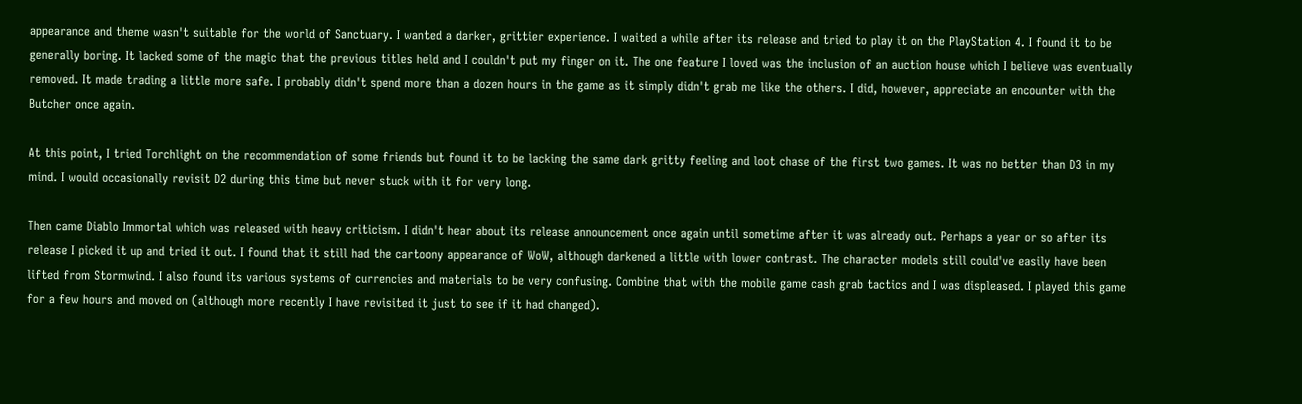appearance and theme wasn't suitable for the world of Sanctuary. I wanted a darker, grittier experience. I waited a while after its release and tried to play it on the PlayStation 4. I found it to be generally boring. It lacked some of the magic that the previous titles held and I couldn't put my finger on it. The one feature I loved was the inclusion of an auction house which I believe was eventually removed. It made trading a little more safe. I probably didn't spend more than a dozen hours in the game as it simply didn't grab me like the others. I did, however, appreciate an encounter with the Butcher once again.

At this point, I tried Torchlight on the recommendation of some friends but found it to be lacking the same dark gritty feeling and loot chase of the first two games. It was no better than D3 in my mind. I would occasionally revisit D2 during this time but never stuck with it for very long.

Then came Diablo Immortal which was released with heavy criticism. I didn't hear about its release announcement once again until sometime after it was already out. Perhaps a year or so after its release I picked it up and tried it out. I found that it still had the cartoony appearance of WoW, although darkened a little with lower contrast. The character models still could've easily have been lifted from Stormwind. I also found its various systems of currencies and materials to be very confusing. Combine that with the mobile game cash grab tactics and I was displeased. I played this game for a few hours and moved on (although more recently I have revisited it just to see if it had changed).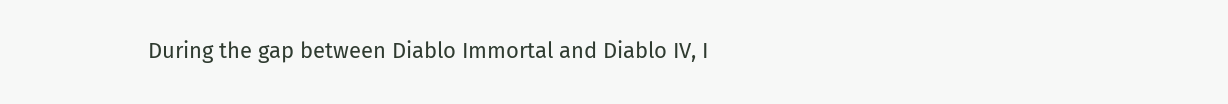During the gap between Diablo Immortal and Diablo IV, I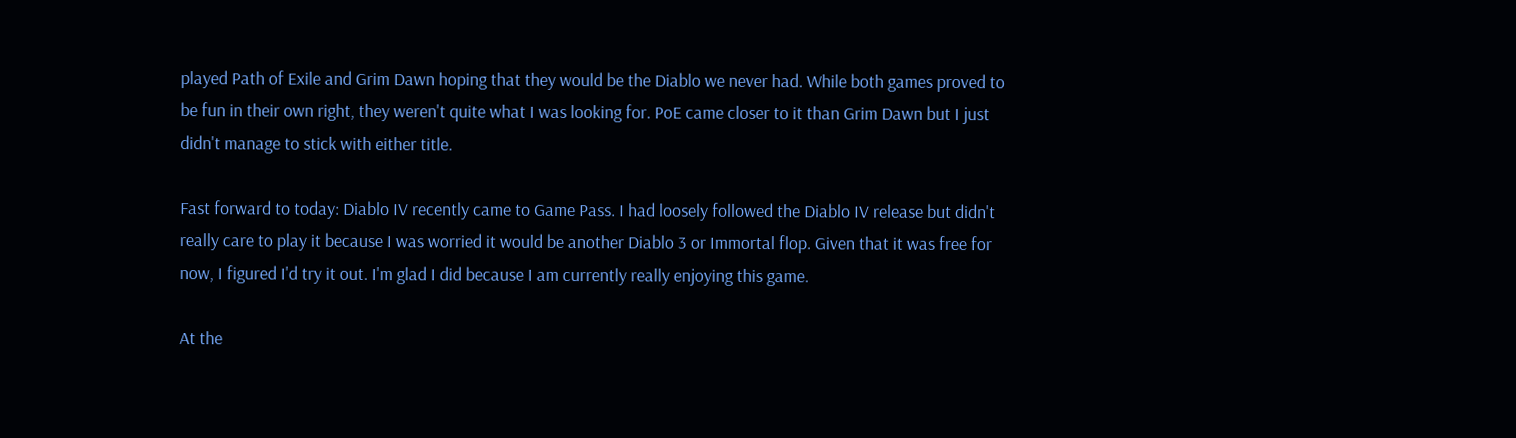played Path of Exile and Grim Dawn hoping that they would be the Diablo we never had. While both games proved to be fun in their own right, they weren't quite what I was looking for. PoE came closer to it than Grim Dawn but I just didn't manage to stick with either title.

Fast forward to today: Diablo IV recently came to Game Pass. I had loosely followed the Diablo IV release but didn't really care to play it because I was worried it would be another Diablo 3 or Immortal flop. Given that it was free for now, I figured I'd try it out. I'm glad I did because I am currently really enjoying this game.

At the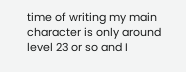time of writing my main character is only around level 23 or so and I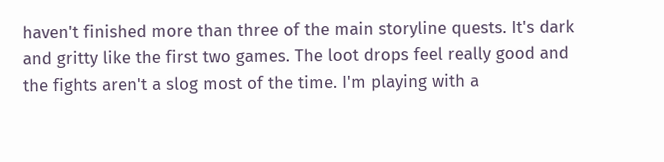haven't finished more than three of the main storyline quests. It's dark and gritty like the first two games. The loot drops feel really good and the fights aren't a slog most of the time. I'm playing with a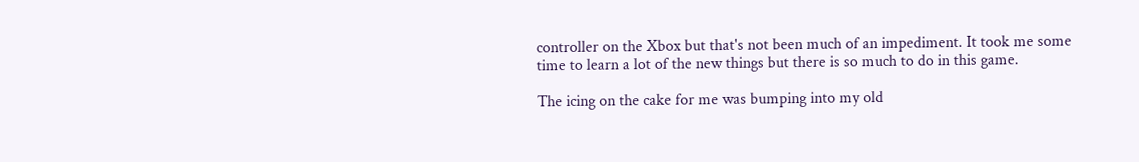controller on the Xbox but that's not been much of an impediment. It took me some time to learn a lot of the new things but there is so much to do in this game.

The icing on the cake for me was bumping into my old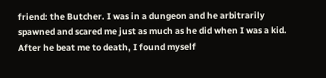friend: the Butcher. I was in a dungeon and he arbitrarily spawned and scared me just as much as he did when I was a kid. After he beat me to death, I found myself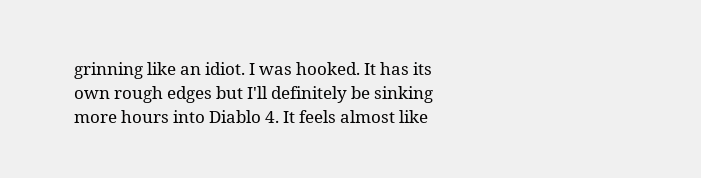grinning like an idiot. I was hooked. It has its own rough edges but I'll definitely be sinking more hours into Diablo 4. It feels almost like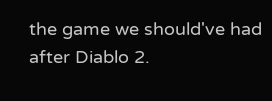the game we should've had after Diablo 2.